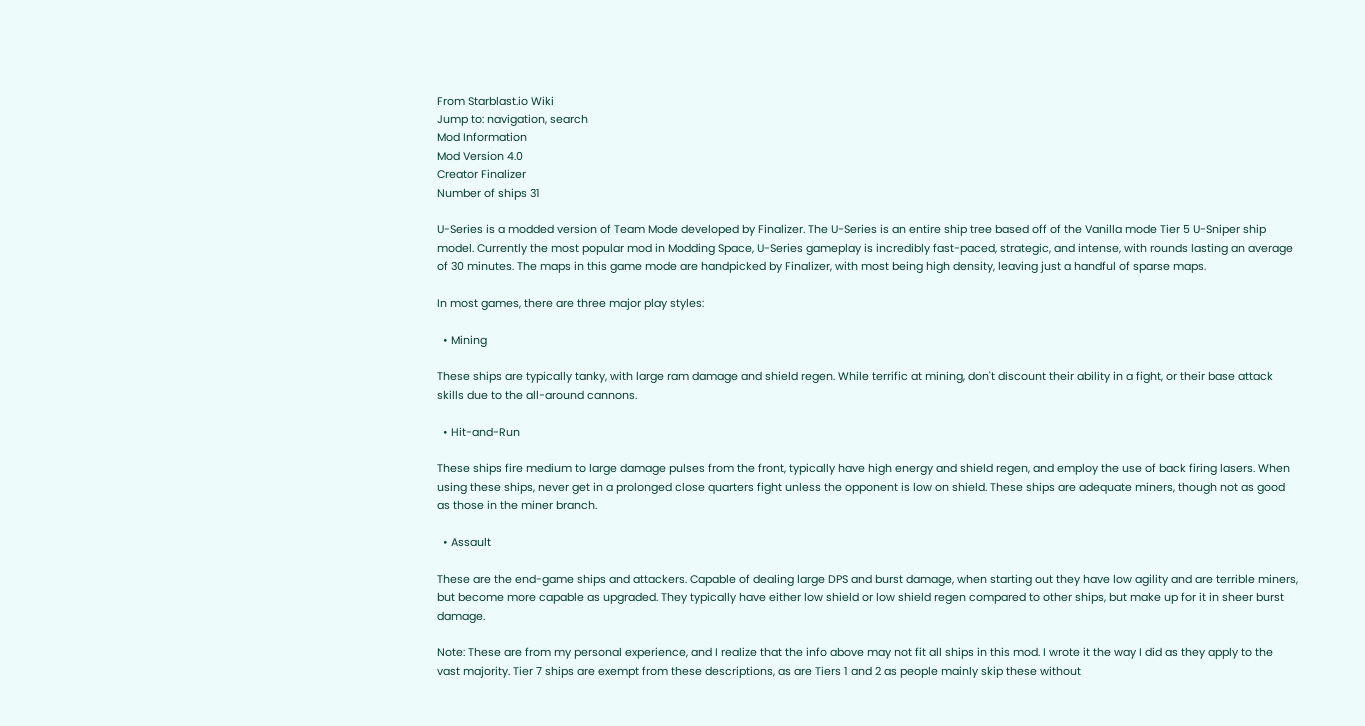From Starblast.io Wiki
Jump to: navigation, search
Mod Information
Mod Version 4.0
Creator Finalizer
Number of ships 31

U-Series is a modded version of Team Mode developed by Finalizer. The U-Series is an entire ship tree based off of the Vanilla mode Tier 5 U-Sniper ship model. Currently the most popular mod in Modding Space, U-Series gameplay is incredibly fast-paced, strategic, and intense, with rounds lasting an average of 30 minutes. The maps in this game mode are handpicked by Finalizer, with most being high density, leaving just a handful of sparse maps.

In most games, there are three major play styles:

  • Mining

These ships are typically tanky, with large ram damage and shield regen. While terrific at mining, don't discount their ability in a fight, or their base attack skills due to the all-around cannons.

  • Hit-and-Run

These ships fire medium to large damage pulses from the front, typically have high energy and shield regen, and employ the use of back firing lasers. When using these ships, never get in a prolonged close quarters fight unless the opponent is low on shield. These ships are adequate miners, though not as good as those in the miner branch.

  • Assault

These are the end-game ships and attackers. Capable of dealing large DPS and burst damage, when starting out they have low agility and are terrible miners, but become more capable as upgraded. They typically have either low shield or low shield regen compared to other ships, but make up for it in sheer burst damage.

Note: These are from my personal experience, and I realize that the info above may not fit all ships in this mod. I wrote it the way I did as they apply to the vast majority. Tier 7 ships are exempt from these descriptions, as are Tiers 1 and 2 as people mainly skip these without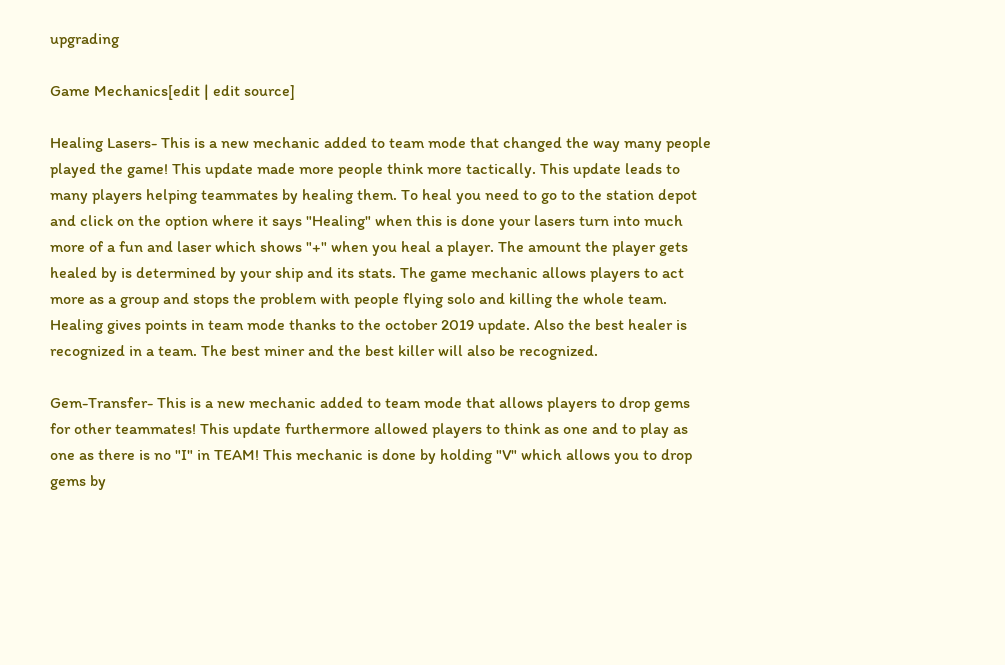upgrading

Game Mechanics[edit | edit source]

Healing Lasers- This is a new mechanic added to team mode that changed the way many people played the game! This update made more people think more tactically. This update leads to many players helping teammates by healing them. To heal you need to go to the station depot and click on the option where it says "Healing" when this is done your lasers turn into much more of a fun and laser which shows "+" when you heal a player. The amount the player gets healed by is determined by your ship and its stats. The game mechanic allows players to act more as a group and stops the problem with people flying solo and killing the whole team. Healing gives points in team mode thanks to the october 2019 update. Also the best healer is recognized in a team. The best miner and the best killer will also be recognized.

Gem-Transfer- This is a new mechanic added to team mode that allows players to drop gems for other teammates! This update furthermore allowed players to think as one and to play as one as there is no "I" in TEAM! This mechanic is done by holding "V" which allows you to drop gems by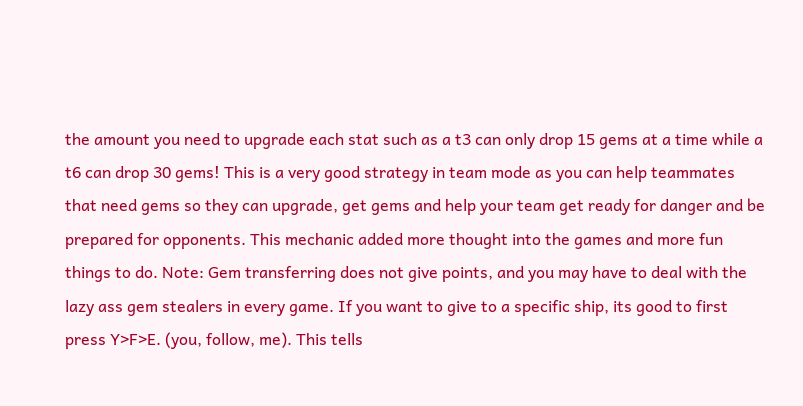the amount you need to upgrade each stat such as a t3 can only drop 15 gems at a time while a t6 can drop 30 gems! This is a very good strategy in team mode as you can help teammates that need gems so they can upgrade, get gems and help your team get ready for danger and be prepared for opponents. This mechanic added more thought into the games and more fun things to do. Note: Gem transferring does not give points, and you may have to deal with the lazy ass gem stealers in every game. If you want to give to a specific ship, its good to first press Y>F>E. (you, follow, me). This tells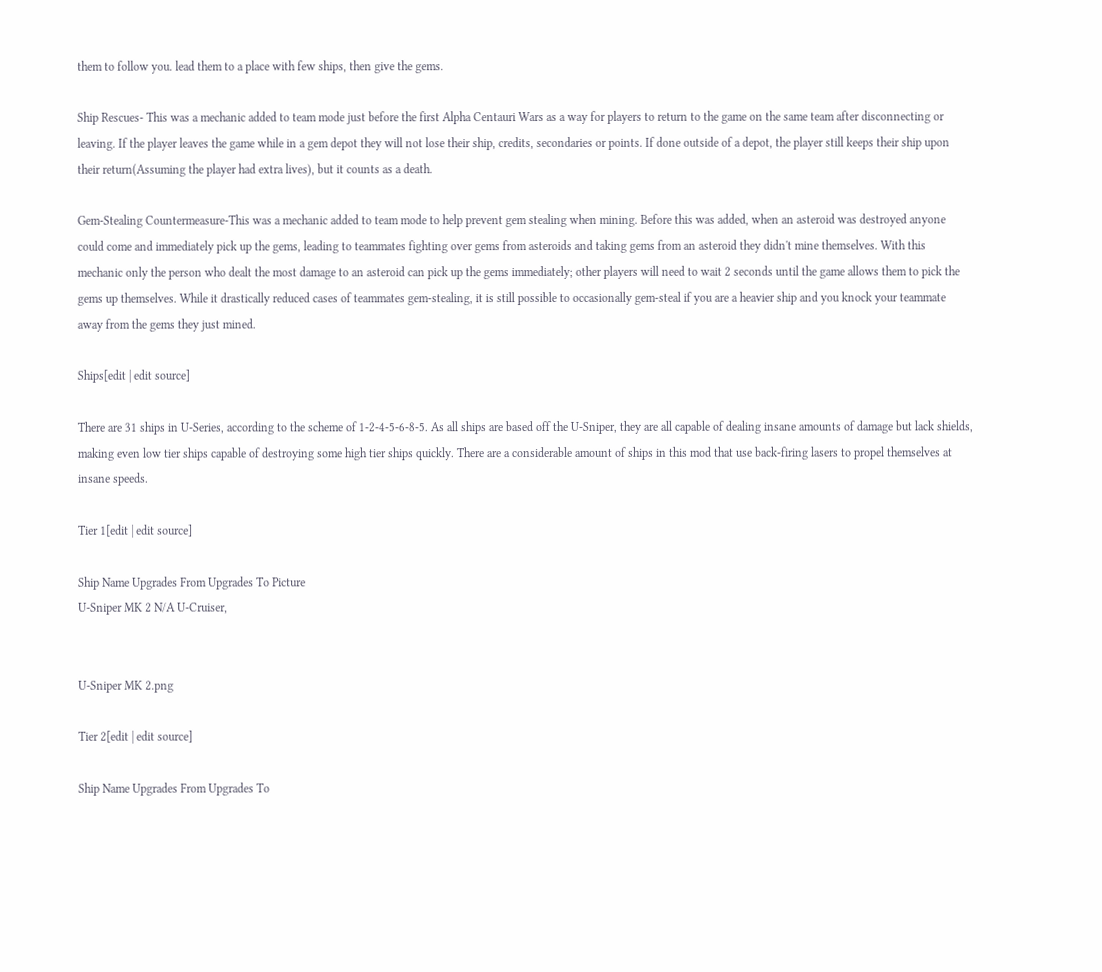them to follow you. lead them to a place with few ships, then give the gems.

Ship Rescues- This was a mechanic added to team mode just before the first Alpha Centauri Wars as a way for players to return to the game on the same team after disconnecting or leaving. If the player leaves the game while in a gem depot they will not lose their ship, credits, secondaries or points. If done outside of a depot, the player still keeps their ship upon their return(Assuming the player had extra lives), but it counts as a death.

Gem-Stealing Countermeasure-This was a mechanic added to team mode to help prevent gem stealing when mining. Before this was added, when an asteroid was destroyed anyone could come and immediately pick up the gems, leading to teammates fighting over gems from asteroids and taking gems from an asteroid they didn't mine themselves. With this mechanic only the person who dealt the most damage to an asteroid can pick up the gems immediately; other players will need to wait 2 seconds until the game allows them to pick the gems up themselves. While it drastically reduced cases of teammates gem-stealing, it is still possible to occasionally gem-steal if you are a heavier ship and you knock your teammate away from the gems they just mined.

Ships[edit | edit source]

There are 31 ships in U-Series, according to the scheme of 1-2-4-5-6-8-5. As all ships are based off the U-Sniper, they are all capable of dealing insane amounts of damage but lack shields, making even low tier ships capable of destroying some high tier ships quickly. There are a considerable amount of ships in this mod that use back-firing lasers to propel themselves at insane speeds.

Tier 1[edit | edit source]

Ship Name Upgrades From Upgrades To Picture
U-Sniper MK 2 N/A U-Cruiser,


U-Sniper MK 2.png

Tier 2[edit | edit source]

Ship Name Upgrades From Upgrades To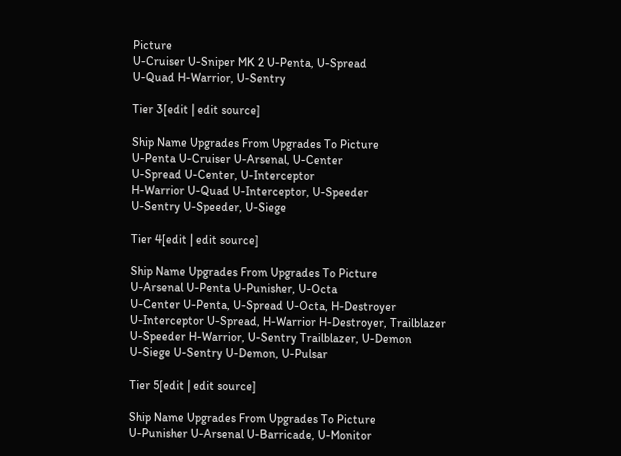Picture
U-Cruiser U-Sniper MK 2 U-Penta, U-Spread
U-Quad H-Warrior, U-Sentry

Tier 3[edit | edit source]

Ship Name Upgrades From Upgrades To Picture
U-Penta U-Cruiser U-Arsenal, U-Center
U-Spread U-Center, U-Interceptor
H-Warrior U-Quad U-Interceptor, U-Speeder
U-Sentry U-Speeder, U-Siege

Tier 4[edit | edit source]

Ship Name Upgrades From Upgrades To Picture
U-Arsenal U-Penta U-Punisher, U-Octa
U-Center U-Penta, U-Spread U-Octa, H-Destroyer
U-Interceptor U-Spread, H-Warrior H-Destroyer, Trailblazer
U-Speeder H-Warrior, U-Sentry Trailblazer, U-Demon
U-Siege U-Sentry U-Demon, U-Pulsar

Tier 5[edit | edit source]

Ship Name Upgrades From Upgrades To Picture
U-Punisher U-Arsenal U-Barricade, U-Monitor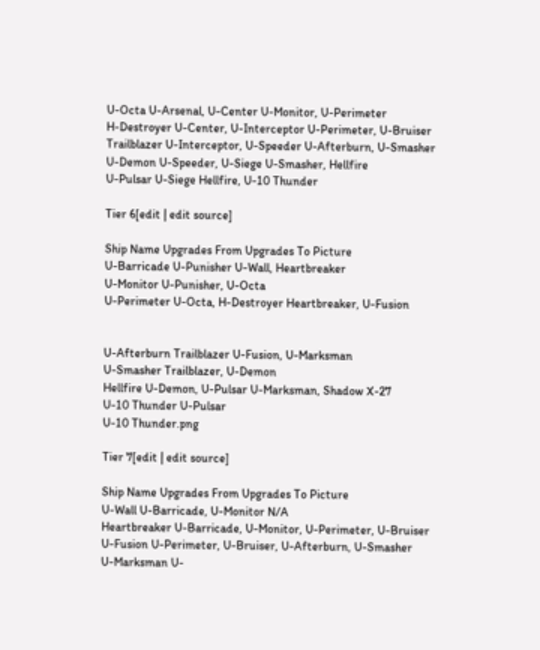U-Octa U-Arsenal, U-Center U-Monitor, U-Perimeter
H-Destroyer U-Center, U-Interceptor U-Perimeter, U-Bruiser
Trailblazer U-Interceptor, U-Speeder U-Afterburn, U-Smasher
U-Demon U-Speeder, U-Siege U-Smasher, Hellfire
U-Pulsar U-Siege Hellfire, U-10 Thunder

Tier 6[edit | edit source]

Ship Name Upgrades From Upgrades To Picture
U-Barricade U-Punisher U-Wall, Heartbreaker
U-Monitor U-Punisher, U-Octa
U-Perimeter U-Octa, H-Destroyer Heartbreaker, U-Fusion


U-Afterburn Trailblazer U-Fusion, U-Marksman
U-Smasher Trailblazer, U-Demon
Hellfire U-Demon, U-Pulsar U-Marksman, Shadow X-27
U-10 Thunder U-Pulsar
U-10 Thunder.png

Tier 7[edit | edit source]

Ship Name Upgrades From Upgrades To Picture
U-Wall U-Barricade, U-Monitor N/A
Heartbreaker U-Barricade, U-Monitor, U-Perimeter, U-Bruiser
U-Fusion U-Perimeter, U-Bruiser, U-Afterburn, U-Smasher
U-Marksman U-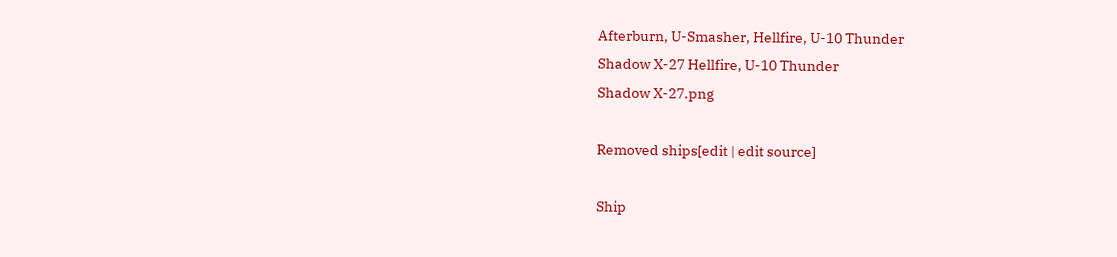Afterburn, U-Smasher, Hellfire, U-10 Thunder
Shadow X-27 Hellfire, U-10 Thunder
Shadow X-27.png

Removed ships[edit | edit source]

Ship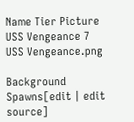Name Tier Picture
USS Vengeance 7
USS Vengeance.png

Background Spawns[edit | edit source]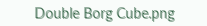Double Borg Cube.png